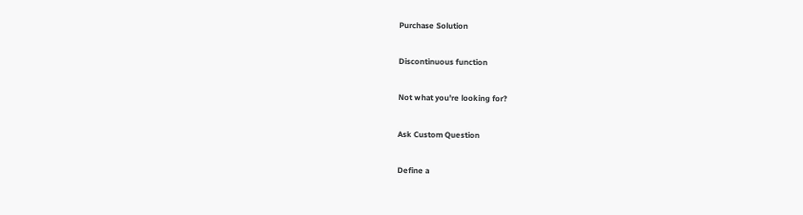Purchase Solution

Discontinuous function

Not what you're looking for?

Ask Custom Question

Define a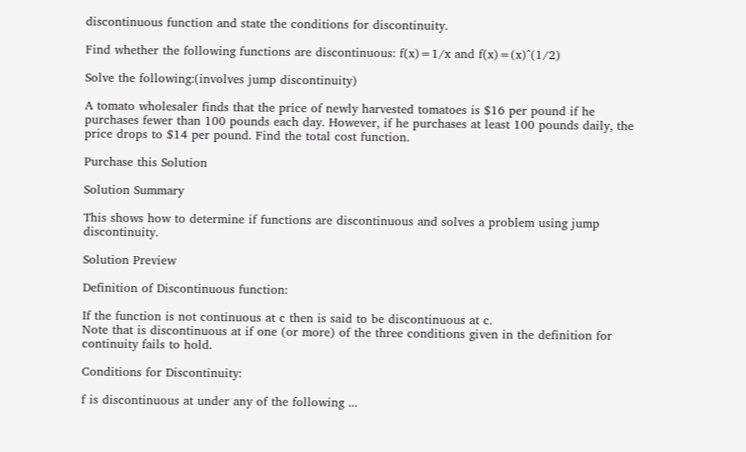discontinuous function and state the conditions for discontinuity.

Find whether the following functions are discontinuous: f(x)=1/x and f(x)=(x)^(1/2)

Solve the following:(involves jump discontinuity)

A tomato wholesaler finds that the price of newly harvested tomatoes is $16 per pound if he purchases fewer than 100 pounds each day. However, if he purchases at least 100 pounds daily, the price drops to $14 per pound. Find the total cost function.

Purchase this Solution

Solution Summary

This shows how to determine if functions are discontinuous and solves a problem using jump discontinuity.

Solution Preview

Definition of Discontinuous function:

If the function is not continuous at c then is said to be discontinuous at c.
Note that is discontinuous at if one (or more) of the three conditions given in the definition for continuity fails to hold.

Conditions for Discontinuity:

f is discontinuous at under any of the following ...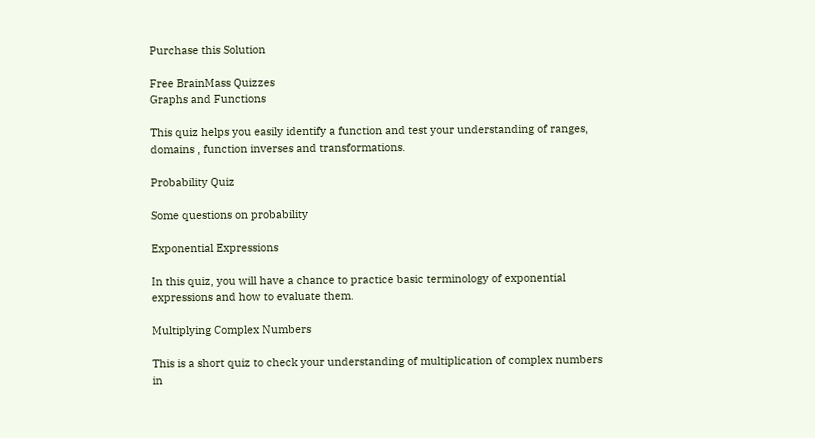Purchase this Solution

Free BrainMass Quizzes
Graphs and Functions

This quiz helps you easily identify a function and test your understanding of ranges, domains , function inverses and transformations.

Probability Quiz

Some questions on probability

Exponential Expressions

In this quiz, you will have a chance to practice basic terminology of exponential expressions and how to evaluate them.

Multiplying Complex Numbers

This is a short quiz to check your understanding of multiplication of complex numbers in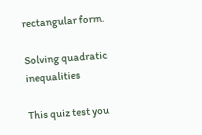rectangular form.

Solving quadratic inequalities

This quiz test you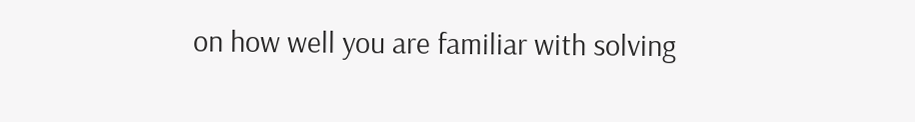on how well you are familiar with solving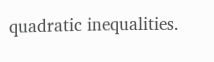quadratic inequalities.